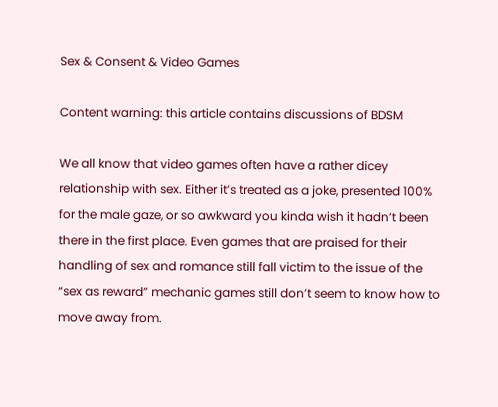Sex & Consent & Video Games

Content warning: this article contains discussions of BDSM

We all know that video games often have a rather dicey relationship with sex. Either it’s treated as a joke, presented 100% for the male gaze, or so awkward you kinda wish it hadn’t been there in the first place. Even games that are praised for their handling of sex and romance still fall victim to the issue of the “sex as reward” mechanic games still don’t seem to know how to move away from.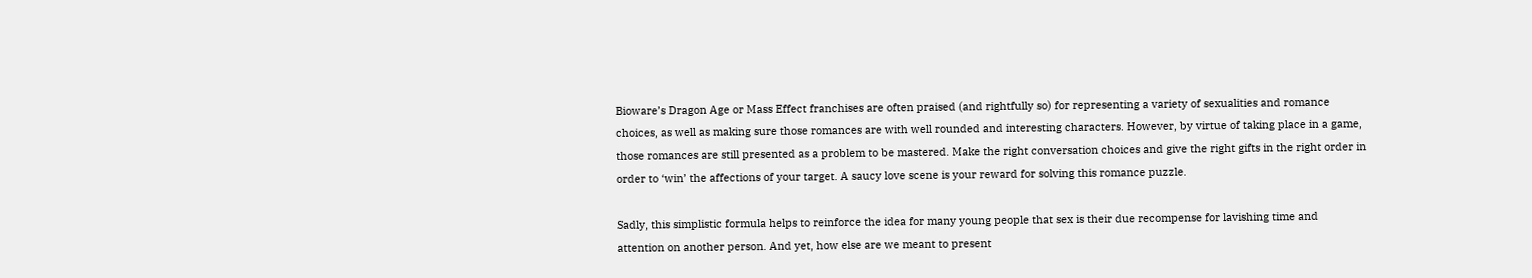Bioware’s Dragon Age or Mass Effect franchises are often praised (and rightfully so) for representing a variety of sexualities and romance choices, as well as making sure those romances are with well rounded and interesting characters. However, by virtue of taking place in a game, those romances are still presented as a problem to be mastered. Make the right conversation choices and give the right gifts in the right order in order to ‘win’ the affections of your target. A saucy love scene is your reward for solving this romance puzzle.

Sadly, this simplistic formula helps to reinforce the idea for many young people that sex is their due recompense for lavishing time and attention on another person. And yet, how else are we meant to present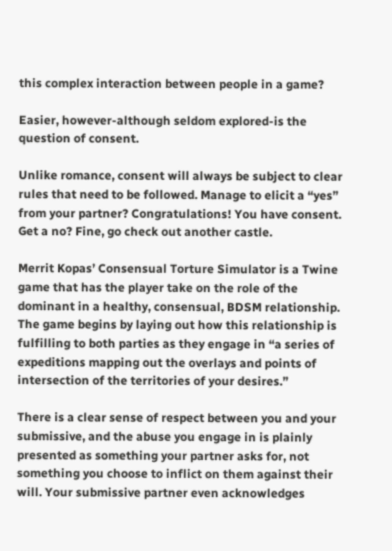this complex interaction between people in a game?

Easier, however-although seldom explored-is the question of consent.

Unlike romance, consent will always be subject to clear rules that need to be followed. Manage to elicit a “yes” from your partner? Congratulations! You have consent. Get a no? Fine, go check out another castle.

Merrit Kopas’ Consensual Torture Simulator is a Twine game that has the player take on the role of the dominant in a healthy, consensual, BDSM relationship. The game begins by laying out how this relationship is fulfilling to both parties as they engage in “a series of expeditions mapping out the overlays and points of intersection of the territories of your desires.”

There is a clear sense of respect between you and your submissive, and the abuse you engage in is plainly presented as something your partner asks for, not something you choose to inflict on them against their will. Your submissive partner even acknowledges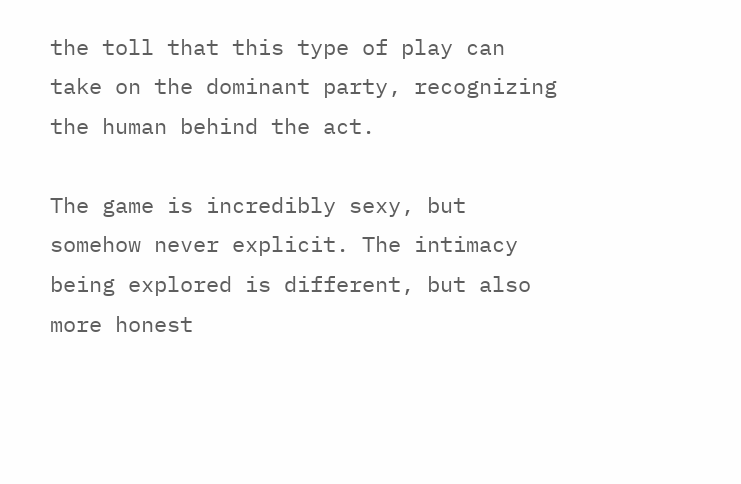the toll that this type of play can take on the dominant party, recognizing the human behind the act.

The game is incredibly sexy, but somehow never explicit. The intimacy being explored is different, but also more honest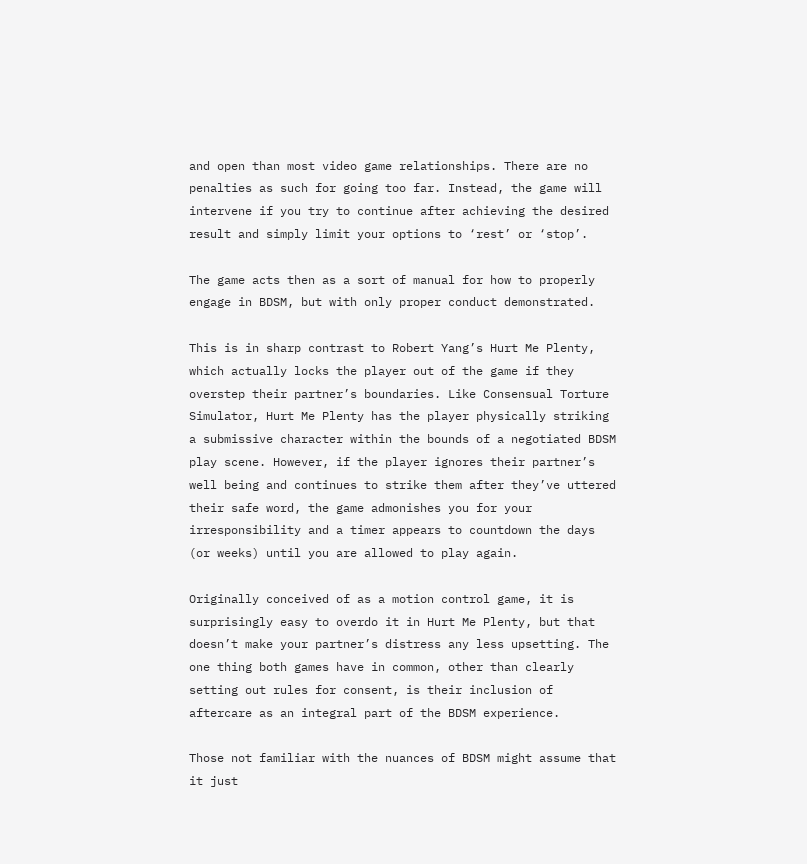and open than most video game relationships. There are no penalties as such for going too far. Instead, the game will intervene if you try to continue after achieving the desired result and simply limit your options to ‘rest’ or ‘stop’.

The game acts then as a sort of manual for how to properly engage in BDSM, but with only proper conduct demonstrated.

This is in sharp contrast to Robert Yang’s Hurt Me Plenty, which actually locks the player out of the game if they overstep their partner’s boundaries. Like Consensual Torture Simulator, Hurt Me Plenty has the player physically striking a submissive character within the bounds of a negotiated BDSM play scene. However, if the player ignores their partner’s well being and continues to strike them after they’ve uttered their safe word, the game admonishes you for your irresponsibility and a timer appears to countdown the days (or weeks) until you are allowed to play again.

Originally conceived of as a motion control game, it is surprisingly easy to overdo it in Hurt Me Plenty, but that doesn’t make your partner’s distress any less upsetting. The one thing both games have in common, other than clearly setting out rules for consent, is their inclusion of aftercare as an integral part of the BDSM experience.

Those not familiar with the nuances of BDSM might assume that it just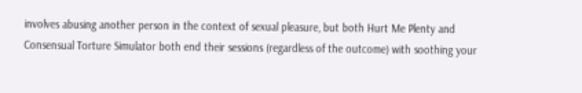involves abusing another person in the context of sexual pleasure, but both Hurt Me Plenty and Consensual Torture Simulator both end their sessions (regardless of the outcome) with soothing your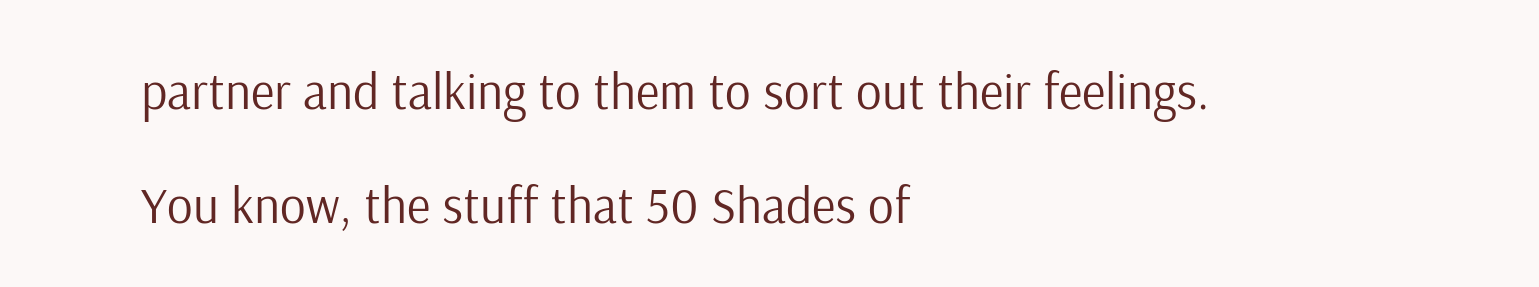partner and talking to them to sort out their feelings.

You know, the stuff that 50 Shades of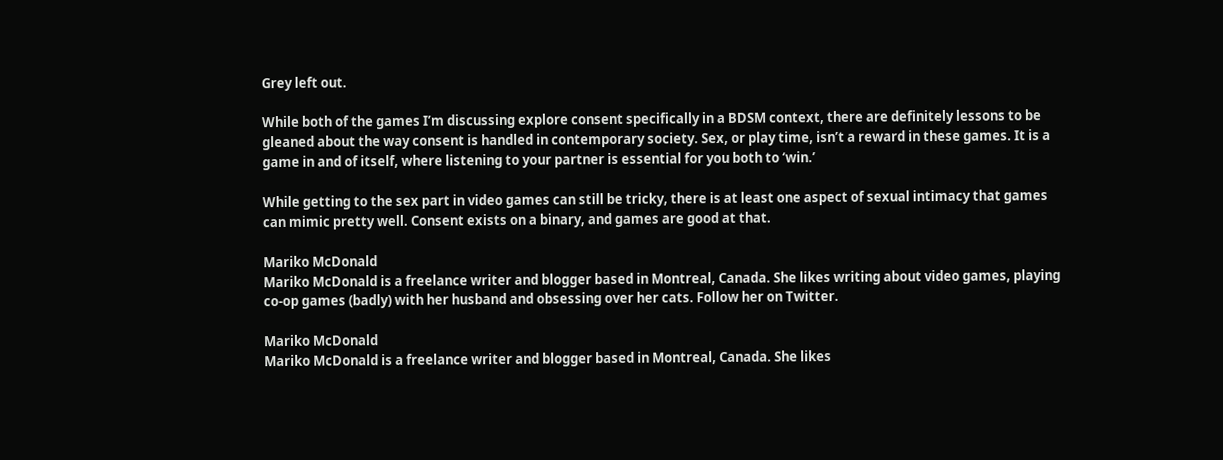Grey left out.

While both of the games I’m discussing explore consent specifically in a BDSM context, there are definitely lessons to be gleaned about the way consent is handled in contemporary society. Sex, or play time, isn’t a reward in these games. It is a game in and of itself, where listening to your partner is essential for you both to ‘win.’

While getting to the sex part in video games can still be tricky, there is at least one aspect of sexual intimacy that games can mimic pretty well. Consent exists on a binary, and games are good at that.

Mariko McDonald
Mariko McDonald is a freelance writer and blogger based in Montreal, Canada. She likes writing about video games, playing co-op games (badly) with her husband and obsessing over her cats. Follow her on Twitter.

Mariko McDonald
Mariko McDonald is a freelance writer and blogger based in Montreal, Canada. She likes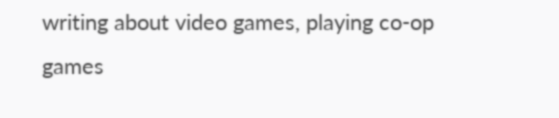writing about video games, playing co-op games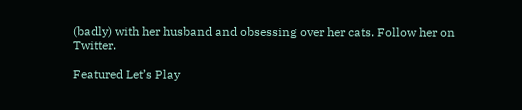(badly) with her husband and obsessing over her cats. Follow her on Twitter.

Featured Let’s Play